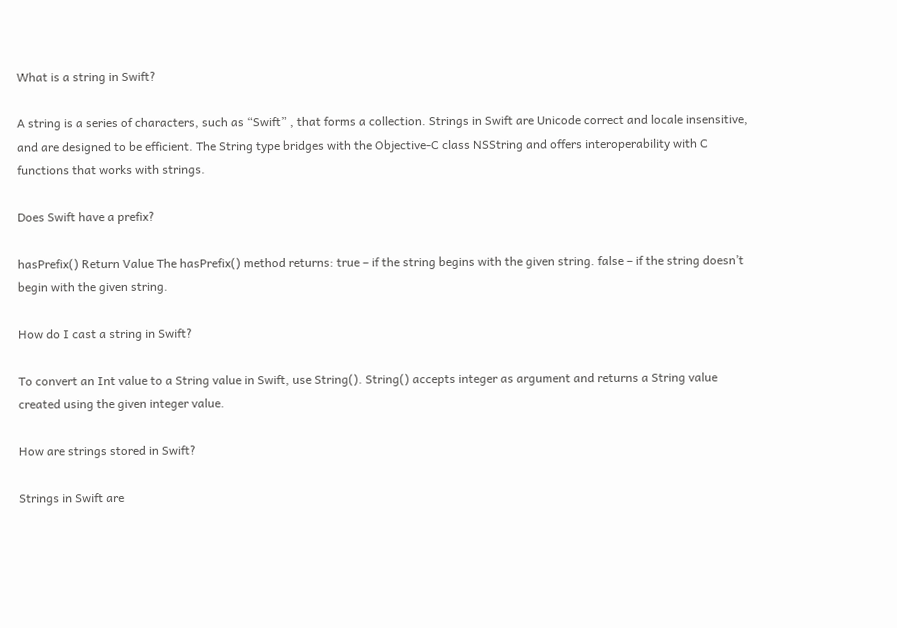What is a string in Swift?

A string is a series of characters, such as “Swift” , that forms a collection. Strings in Swift are Unicode correct and locale insensitive, and are designed to be efficient. The String type bridges with the Objective-C class NSString and offers interoperability with C functions that works with strings.

Does Swift have a prefix?

hasPrefix() Return Value The hasPrefix() method returns: true – if the string begins with the given string. false – if the string doesn’t begin with the given string.

How do I cast a string in Swift?

To convert an Int value to a String value in Swift, use String(). String() accepts integer as argument and returns a String value created using the given integer value.

How are strings stored in Swift?

Strings in Swift are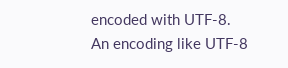encoded with UTF-8. An encoding like UTF-8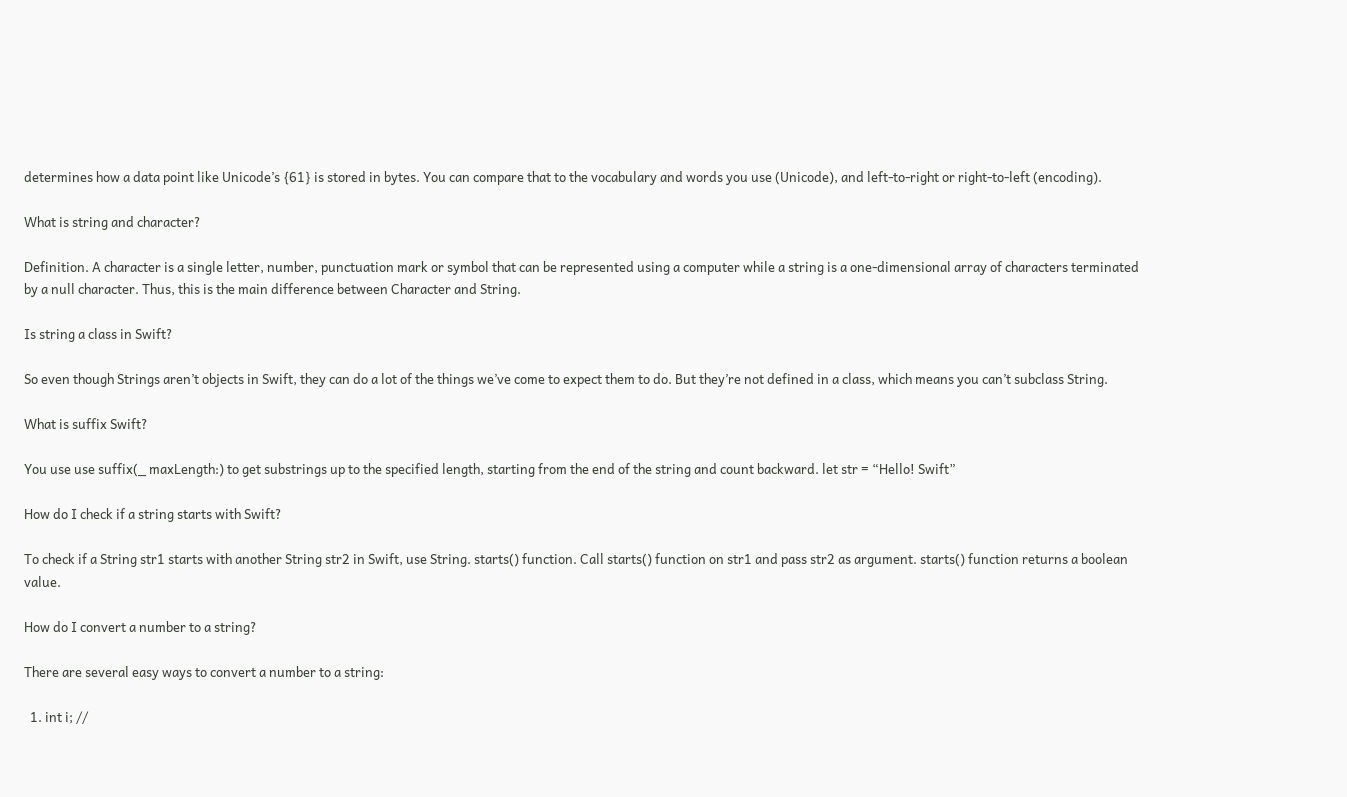determines how a data point like Unicode’s {61} is stored in bytes. You can compare that to the vocabulary and words you use (Unicode), and left-to-right or right-to-left (encoding).

What is string and character?

Definition. A character is a single letter, number, punctuation mark or symbol that can be represented using a computer while a string is a one-dimensional array of characters terminated by a null character. Thus, this is the main difference between Character and String.

Is string a class in Swift?

So even though Strings aren’t objects in Swift, they can do a lot of the things we’ve come to expect them to do. But they’re not defined in a class, which means you can’t subclass String.

What is suffix Swift?

You use use suffix(_ maxLength:) to get substrings up to the specified length, starting from the end of the string and count backward. let str = “Hello! Swift”

How do I check if a string starts with Swift?

To check if a String str1 starts with another String str2 in Swift, use String. starts() function. Call starts() function on str1 and pass str2 as argument. starts() function returns a boolean value.

How do I convert a number to a string?

There are several easy ways to convert a number to a string:

  1. int i; //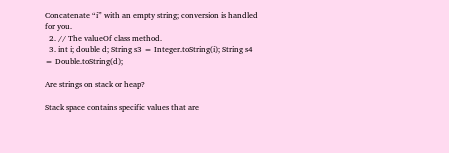Concatenate “i” with an empty string; conversion is handled for you.
  2. // The valueOf class method.
  3. int i; double d; String s3 = Integer.toString(i); String s4 = Double.toString(d);

Are strings on stack or heap?

Stack space contains specific values that are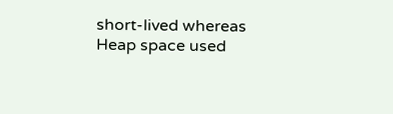short-lived whereas Heap space used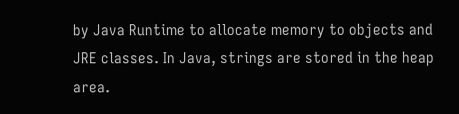by Java Runtime to allocate memory to objects and JRE classes. In Java, strings are stored in the heap area.